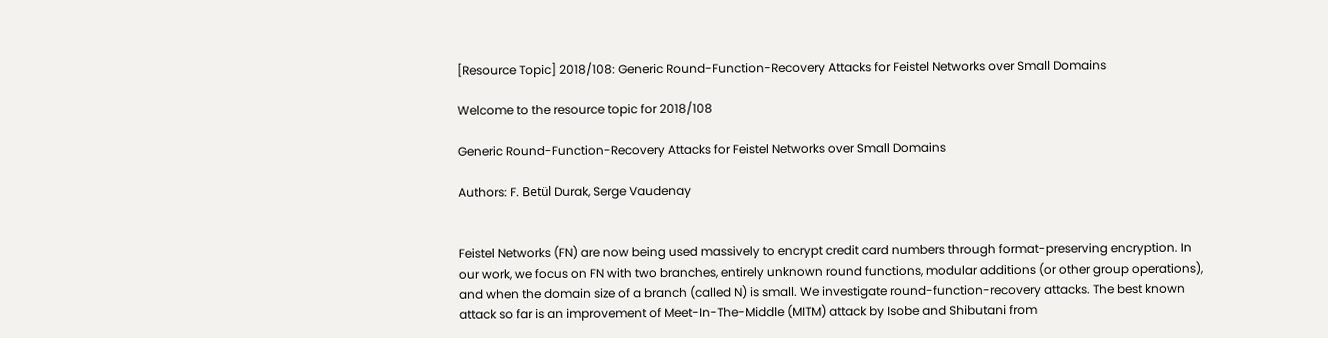[Resource Topic] 2018/108: Generic Round-Function-Recovery Attacks for Feistel Networks over Small Domains

Welcome to the resource topic for 2018/108

Generic Round-Function-Recovery Attacks for Feistel Networks over Small Domains

Authors: F. Betül Durak, Serge Vaudenay


Feistel Networks (FN) are now being used massively to encrypt credit card numbers through format-preserving encryption. In our work, we focus on FN with two branches, entirely unknown round functions, modular additions (or other group operations), and when the domain size of a branch (called N) is small. We investigate round-function-recovery attacks. The best known attack so far is an improvement of Meet-In-The-Middle (MITM) attack by Isobe and Shibutani from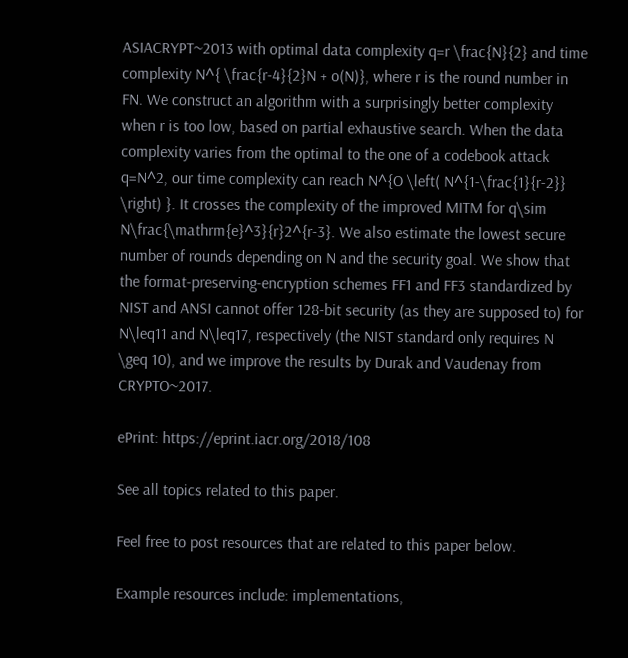ASIACRYPT~2013 with optimal data complexity q=r \frac{N}{2} and time complexity N^{ \frac{r-4}{2}N + o(N)}, where r is the round number in FN. We construct an algorithm with a surprisingly better complexity when r is too low, based on partial exhaustive search. When the data complexity varies from the optimal to the one of a codebook attack q=N^2, our time complexity can reach N^{O \left( N^{1-\frac{1}{r-2}} \right) }. It crosses the complexity of the improved MITM for q\sim N\frac{\mathrm{e}^3}{r}2^{r-3}. We also estimate the lowest secure number of rounds depending on N and the security goal. We show that the format-preserving-encryption schemes FF1 and FF3 standardized by NIST and ANSI cannot offer 128-bit security (as they are supposed to) for N\leq11 and N\leq17, respectively (the NIST standard only requires N \geq 10), and we improve the results by Durak and Vaudenay from CRYPTO~2017.

ePrint: https://eprint.iacr.org/2018/108

See all topics related to this paper.

Feel free to post resources that are related to this paper below.

Example resources include: implementations,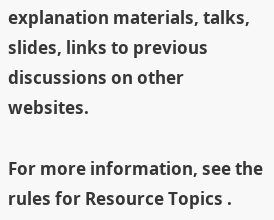explanation materials, talks, slides, links to previous discussions on other websites.

For more information, see the rules for Resource Topics .